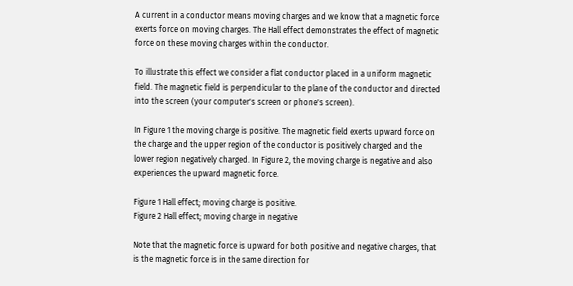A current in a conductor means moving charges and we know that a magnetic force exerts force on moving charges. The Hall effect demonstrates the effect of magnetic force on these moving charges within the conductor.

To illustrate this effect we consider a flat conductor placed in a uniform magnetic field. The magnetic field is perpendicular to the plane of the conductor and directed into the screen (your computer's screen or phone's screen).

In Figure 1 the moving charge is positive. The magnetic field exerts upward force on the charge and the upper region of the conductor is positively charged and the lower region negatively charged. In Figure 2, the moving charge is negative and also experiences the upward magnetic force.

Figure 1 Hall effect; moving charge is positive.
Figure 2 Hall effect; moving charge in negative

Note that the magnetic force is upward for both positive and negative charges, that is the magnetic force is in the same direction for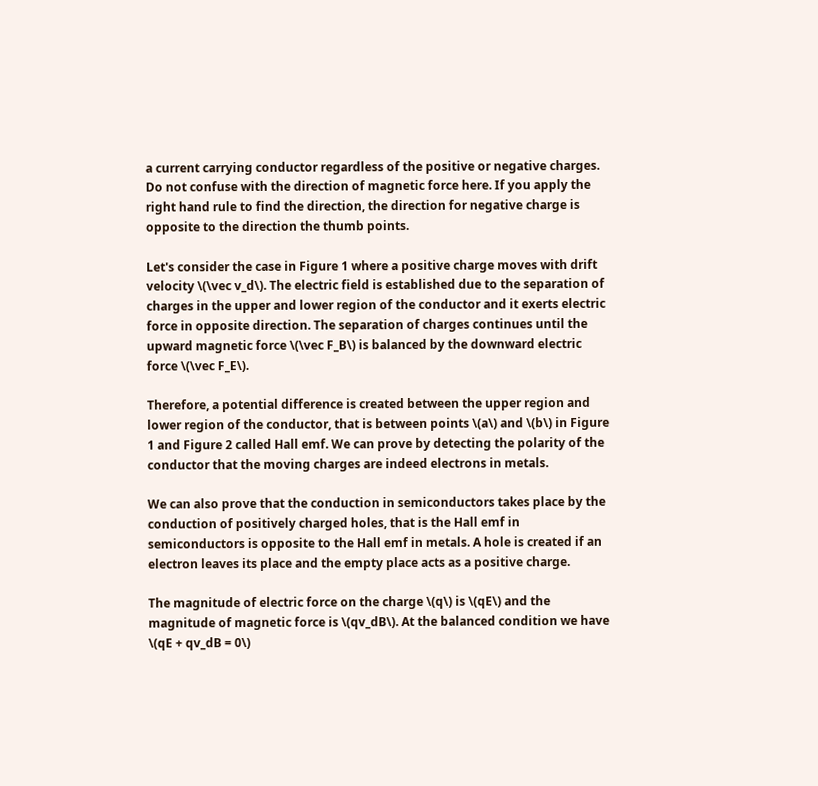a current carrying conductor regardless of the positive or negative charges. Do not confuse with the direction of magnetic force here. If you apply the right hand rule to find the direction, the direction for negative charge is opposite to the direction the thumb points.

Let's consider the case in Figure 1 where a positive charge moves with drift velocity \(\vec v_d\). The electric field is established due to the separation of charges in the upper and lower region of the conductor and it exerts electric force in opposite direction. The separation of charges continues until the upward magnetic force \(\vec F_B\) is balanced by the downward electric force \(\vec F_E\).

Therefore, a potential difference is created between the upper region and lower region of the conductor, that is between points \(a\) and \(b\) in Figure 1 and Figure 2 called Hall emf. We can prove by detecting the polarity of the conductor that the moving charges are indeed electrons in metals.

We can also prove that the conduction in semiconductors takes place by the conduction of positively charged holes, that is the Hall emf in semiconductors is opposite to the Hall emf in metals. A hole is created if an electron leaves its place and the empty place acts as a positive charge.

The magnitude of electric force on the charge \(q\) is \(qE\) and the magnitude of magnetic force is \(qv_dB\). At the balanced condition we have \(qE + qv_dB = 0\)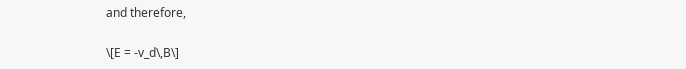and therefore,

\[E = -v_d\,B\]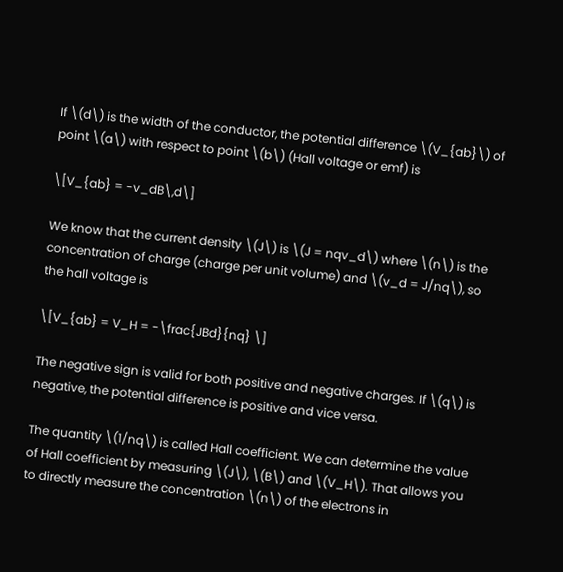If \(d\) is the width of the conductor, the potential difference \(V_{ab}\) of point \(a\) with respect to point \(b\) (Hall voltage or emf) is

\[V_{ab} = -v_dB\,d\]

We know that the current density \(J\) is \(J = nqv_d\) where \(n\) is the concentration of charge (charge per unit volume) and \(v_d = J/nq\), so the hall voltage is

\[V_{ab} = V_H = -\frac{JBd}{nq} \]

The negative sign is valid for both positive and negative charges. If \(q\) is negative, the potential difference is positive and vice versa.

The quantity \(1/nq\) is called Hall coefficient. We can determine the value of Hall coefficient by measuring \(J\), \(B\) and \(V_H\). That allows you to directly measure the concentration \(n\) of the electrons in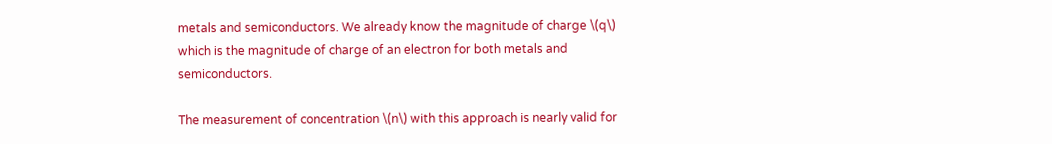metals and semiconductors. We already know the magnitude of charge \(q\) which is the magnitude of charge of an electron for both metals and semiconductors.

The measurement of concentration \(n\) with this approach is nearly valid for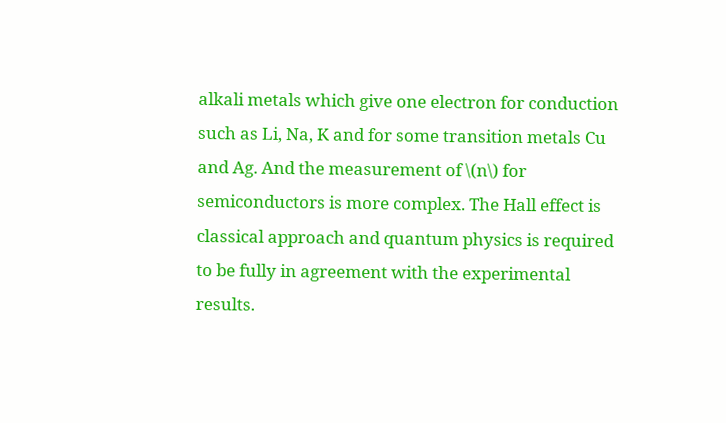alkali metals which give one electron for conduction such as Li, Na, K and for some transition metals Cu and Ag. And the measurement of \(n\) for semiconductors is more complex. The Hall effect is classical approach and quantum physics is required to be fully in agreement with the experimental results.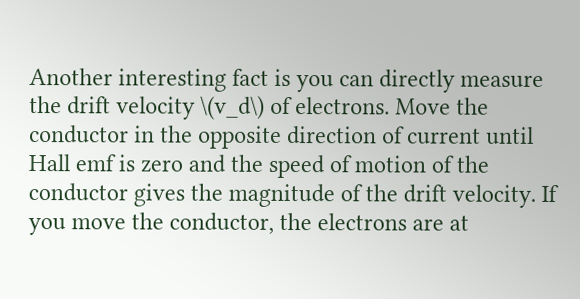Another interesting fact is you can directly measure the drift velocity \(v_d\) of electrons. Move the conductor in the opposite direction of current until Hall emf is zero and the speed of motion of the conductor gives the magnitude of the drift velocity. If you move the conductor, the electrons are at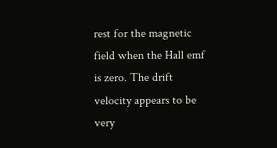rest for the magnetic field when the Hall emf is zero. The drift velocity appears to be very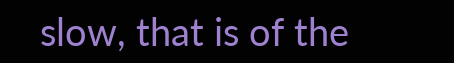slow, that is of the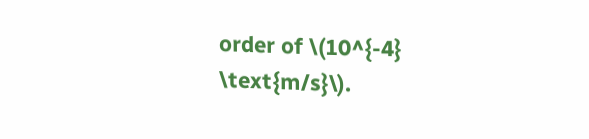order of \(10^{-4} \text{m/s}\).